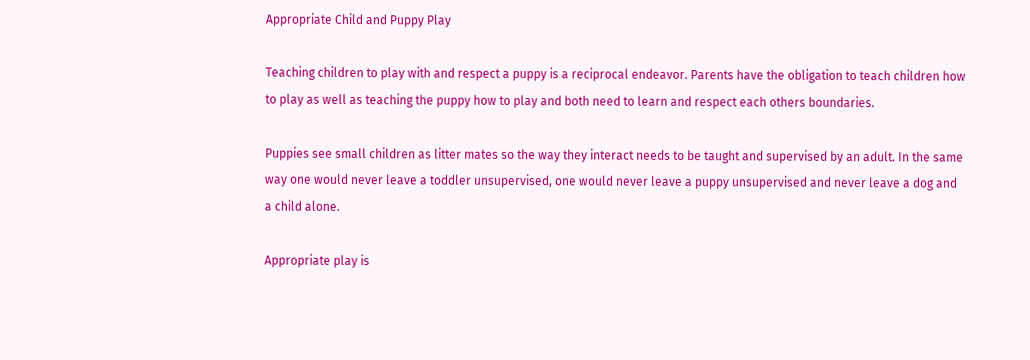Appropriate Child and Puppy Play

Teaching children to play with and respect a puppy is a reciprocal endeavor. Parents have the obligation to teach children how to play as well as teaching the puppy how to play and both need to learn and respect each others boundaries.

Puppies see small children as litter mates so the way they interact needs to be taught and supervised by an adult. In the same way one would never leave a toddler unsupervised, one would never leave a puppy unsupervised and never leave a dog and a child alone.

Appropriate play is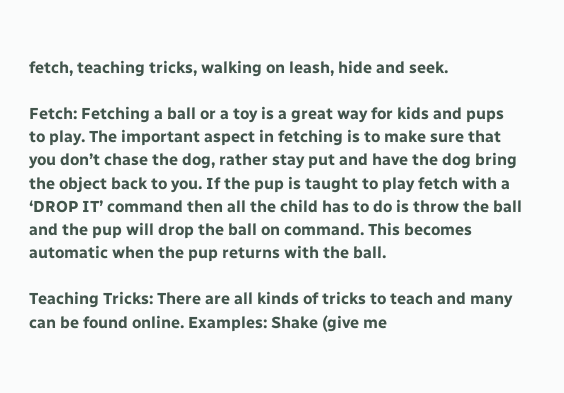fetch, teaching tricks, walking on leash, hide and seek.

Fetch: Fetching a ball or a toy is a great way for kids and pups to play. The important aspect in fetching is to make sure that you don’t chase the dog, rather stay put and have the dog bring the object back to you. If the pup is taught to play fetch with a ‘DROP IT’ command then all the child has to do is throw the ball and the pup will drop the ball on command. This becomes automatic when the pup returns with the ball.

Teaching Tricks: There are all kinds of tricks to teach and many can be found online. Examples: Shake (give me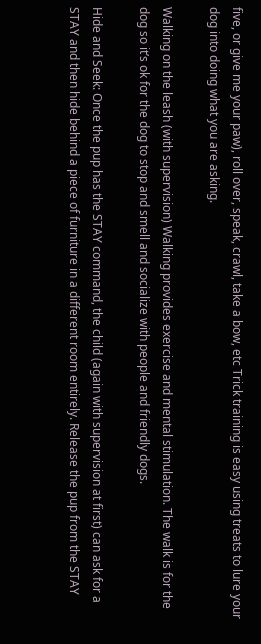five, or give me your paw), roll over, speak, crawl, take a bow, etc Trick training is easy using treats to lure your dog into doing what you are asking.

Walking on the leash (with supervision) Walking provides exercise and mental stimulation. The walk is for the dog so it’s ok for the dog to stop and smell and socialize with people and friendly dogs.

Hide and Seek: Once the pup has the STAY command, the child (again with supervision at first) can ask for a STAY and then hide behind a piece of furniture in a different room entirely. Release the pup from the STAY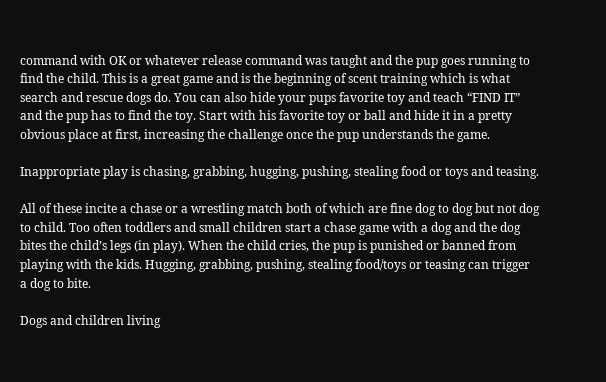command with OK or whatever release command was taught and the pup goes running to find the child. This is a great game and is the beginning of scent training which is what search and rescue dogs do. You can also hide your pups favorite toy and teach “FIND IT” and the pup has to find the toy. Start with his favorite toy or ball and hide it in a pretty obvious place at first, increasing the challenge once the pup understands the game.

Inappropriate play is chasing, grabbing, hugging, pushing, stealing food or toys and teasing.

All of these incite a chase or a wrestling match both of which are fine dog to dog but not dog to child. Too often toddlers and small children start a chase game with a dog and the dog bites the child’s legs (in play). When the child cries, the pup is punished or banned from playing with the kids. Hugging, grabbing, pushing, stealing food/toys or teasing can trigger a dog to bite.

Dogs and children living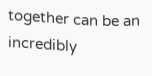together can be an incredibly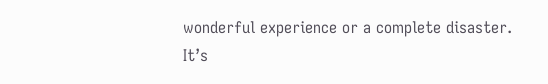wonderful experience or a complete disaster. It’s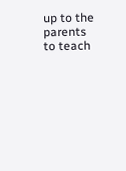up to the parents to teach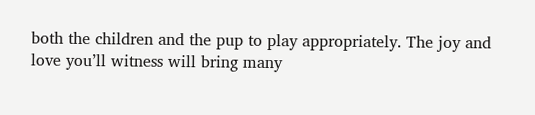both the children and the pup to play appropriately. The joy and love you’ll witness will bring many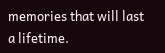memories that will last a lifetime.